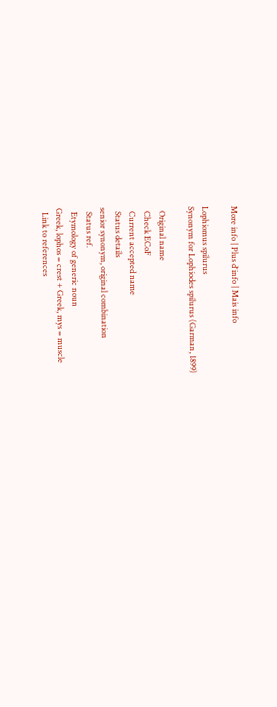More info | Plus d'info | Mais info

Lophiomus spilurus
Synonym for Lophiodes spilurus (Garman, 1899)

  Original name
  Check ECoF
  Current accepted name
  Status details
senior synonym, original combination
  Status ref.
  Etymology of generic noun
Greek, lophos = crest + Greek, mys = muscle
  Link to references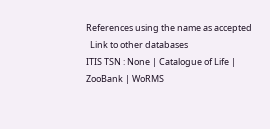References using the name as accepted
  Link to other databases
ITIS TSN : None | Catalogue of Life | ZooBank | WoRMS